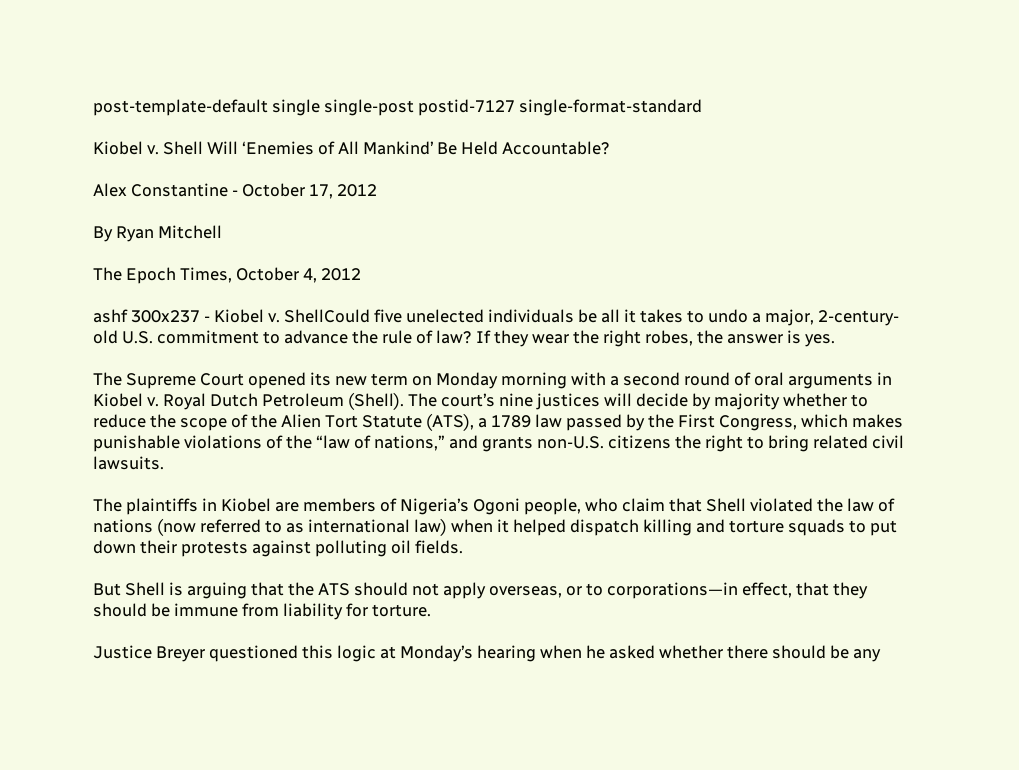post-template-default single single-post postid-7127 single-format-standard

Kiobel v. Shell Will ‘Enemies of All Mankind’ Be Held Accountable?

Alex Constantine - October 17, 2012

By Ryan Mitchell

The Epoch Times, October 4, 2012

ashf 300x237 - Kiobel v. ShellCould five unelected individuals be all it takes to undo a major, 2-century-old U.S. commitment to advance the rule of law? If they wear the right robes, the answer is yes.

The Supreme Court opened its new term on Monday morning with a second round of oral arguments in Kiobel v. Royal Dutch Petroleum (Shell). The court’s nine justices will decide by majority whether to reduce the scope of the Alien Tort Statute (ATS), a 1789 law passed by the First Congress, which makes punishable violations of the “law of nations,” and grants non-U.S. citizens the right to bring related civil lawsuits.

The plaintiffs in Kiobel are members of Nigeria’s Ogoni people, who claim that Shell violated the law of nations (now referred to as international law) when it helped dispatch killing and torture squads to put down their protests against polluting oil fields.

But Shell is arguing that the ATS should not apply overseas, or to corporations—in effect, that they should be immune from liability for torture.

Justice Breyer questioned this logic at Monday’s hearing when he asked whether there should be any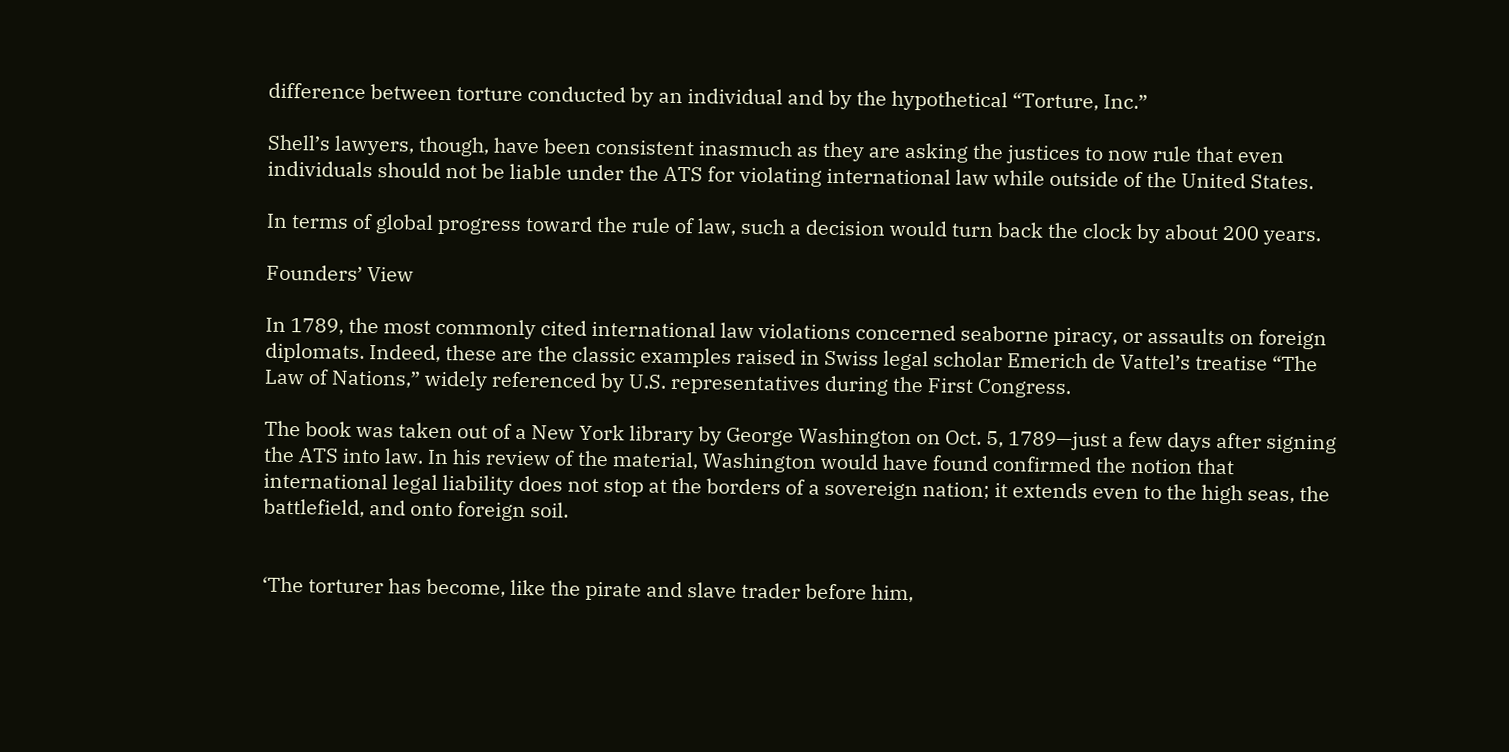difference between torture conducted by an individual and by the hypothetical “Torture, Inc.”

Shell’s lawyers, though, have been consistent inasmuch as they are asking the justices to now rule that even individuals should not be liable under the ATS for violating international law while outside of the United States.

In terms of global progress toward the rule of law, such a decision would turn back the clock by about 200 years.

Founders’ View

In 1789, the most commonly cited international law violations concerned seaborne piracy, or assaults on foreign diplomats. Indeed, these are the classic examples raised in Swiss legal scholar Emerich de Vattel’s treatise “The Law of Nations,” widely referenced by U.S. representatives during the First Congress.

The book was taken out of a New York library by George Washington on Oct. 5, 1789—just a few days after signing the ATS into law. In his review of the material, Washington would have found confirmed the notion that international legal liability does not stop at the borders of a sovereign nation; it extends even to the high seas, the battlefield, and onto foreign soil.


‘The torturer has become, like the pirate and slave trader before him,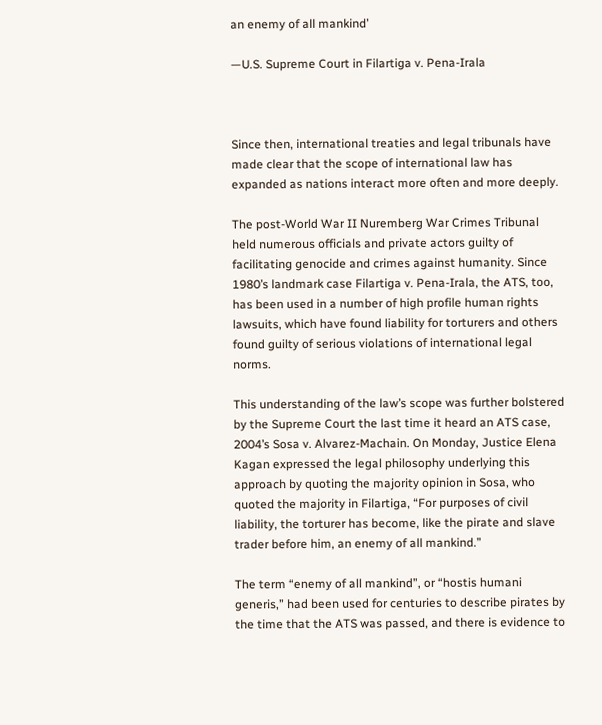an enemy of all mankind’

—U.S. Supreme Court in Filartiga v. Pena-Irala



Since then, international treaties and legal tribunals have made clear that the scope of international law has expanded as nations interact more often and more deeply.

The post-World War II Nuremberg War Crimes Tribunal held numerous officials and private actors guilty of facilitating genocide and crimes against humanity. Since 1980’s landmark case Filartiga v. Pena-Irala, the ATS, too, has been used in a number of high profile human rights lawsuits, which have found liability for torturers and others found guilty of serious violations of international legal norms.

This understanding of the law’s scope was further bolstered by the Supreme Court the last time it heard an ATS case, 2004’s Sosa v. Alvarez-Machain. On Monday, Justice Elena Kagan expressed the legal philosophy underlying this approach by quoting the majority opinion in Sosa, who quoted the majority in Filartiga, “For purposes of civil liability, the torturer has become, like the pirate and slave trader before him, an enemy of all mankind.”

The term “enemy of all mankind”, or “hostis humani generis,” had been used for centuries to describe pirates by the time that the ATS was passed, and there is evidence to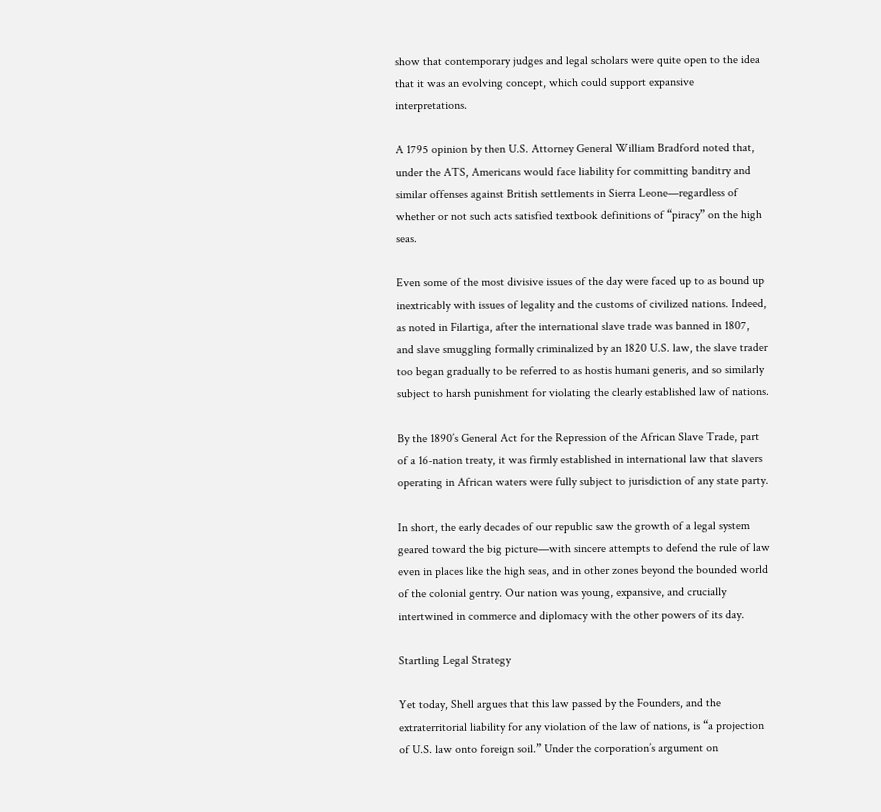show that contemporary judges and legal scholars were quite open to the idea that it was an evolving concept, which could support expansive interpretations.

A 1795 opinion by then U.S. Attorney General William Bradford noted that, under the ATS, Americans would face liability for committing banditry and similar offenses against British settlements in Sierra Leone—regardless of whether or not such acts satisfied textbook definitions of “piracy” on the high seas.

Even some of the most divisive issues of the day were faced up to as bound up inextricably with issues of legality and the customs of civilized nations. Indeed, as noted in Filartiga, after the international slave trade was banned in 1807, and slave smuggling formally criminalized by an 1820 U.S. law, the slave trader too began gradually to be referred to as hostis humani generis, and so similarly subject to harsh punishment for violating the clearly established law of nations.

By the 1890’s General Act for the Repression of the African Slave Trade, part of a 16-nation treaty, it was firmly established in international law that slavers operating in African waters were fully subject to jurisdiction of any state party.

In short, the early decades of our republic saw the growth of a legal system geared toward the big picture—with sincere attempts to defend the rule of law even in places like the high seas, and in other zones beyond the bounded world of the colonial gentry. Our nation was young, expansive, and crucially intertwined in commerce and diplomacy with the other powers of its day.

Startling Legal Strategy

Yet today, Shell argues that this law passed by the Founders, and the extraterritorial liability for any violation of the law of nations, is “a projection of U.S. law onto foreign soil.” Under the corporation’s argument on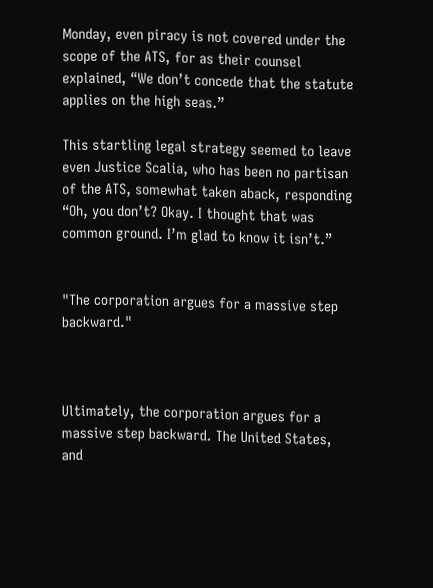Monday, even piracy is not covered under the scope of the ATS, for as their counsel explained, “We don’t concede that the statute applies on the high seas.”

This startling legal strategy seemed to leave even Justice Scalia, who has been no partisan of the ATS, somewhat taken aback, responding “Oh, you don’t? Okay. I thought that was common ground. I’m glad to know it isn’t.”


"The corporation argues for a massive step backward."



Ultimately, the corporation argues for a massive step backward. The United States, and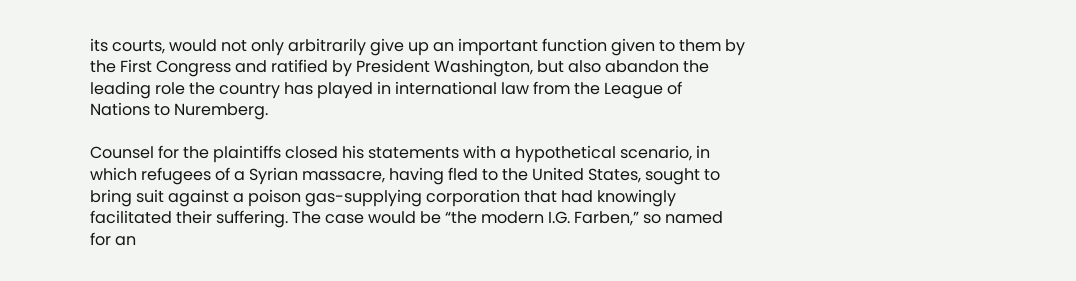its courts, would not only arbitrarily give up an important function given to them by the First Congress and ratified by President Washington, but also abandon the leading role the country has played in international law from the League of Nations to Nuremberg.

Counsel for the plaintiffs closed his statements with a hypothetical scenario, in which refugees of a Syrian massacre, having fled to the United States, sought to bring suit against a poison gas-supplying corporation that had knowingly facilitated their suffering. The case would be “the modern I.G. Farben,” so named for an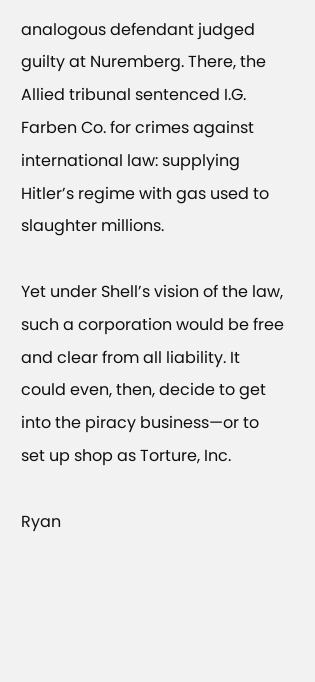analogous defendant judged guilty at Nuremberg. There, the Allied tribunal sentenced I.G. Farben Co. for crimes against international law: supplying Hitler’s regime with gas used to slaughter millions.

Yet under Shell’s vision of the law, such a corporation would be free and clear from all liability. It could even, then, decide to get into the piracy business—or to set up shop as Torture, Inc.

Ryan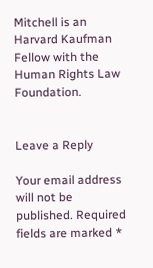Mitchell is an Harvard Kaufman Fellow with the Human Rights Law Foundation.


Leave a Reply

Your email address will not be published. Required fields are marked *